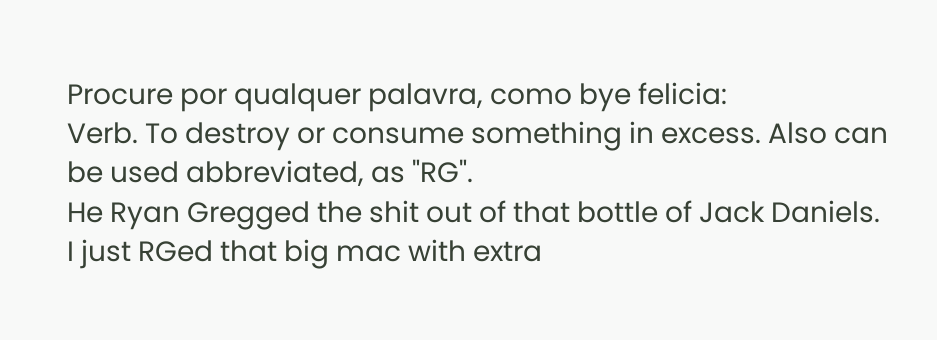Procure por qualquer palavra, como bye felicia:
Verb. To destroy or consume something in excess. Also can be used abbreviated, as "RG".
He Ryan Gregged the shit out of that bottle of Jack Daniels.
I just RGed that big mac with extra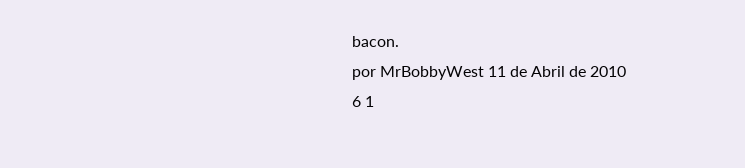bacon.
por MrBobbyWest 11 de Abril de 2010
6 1